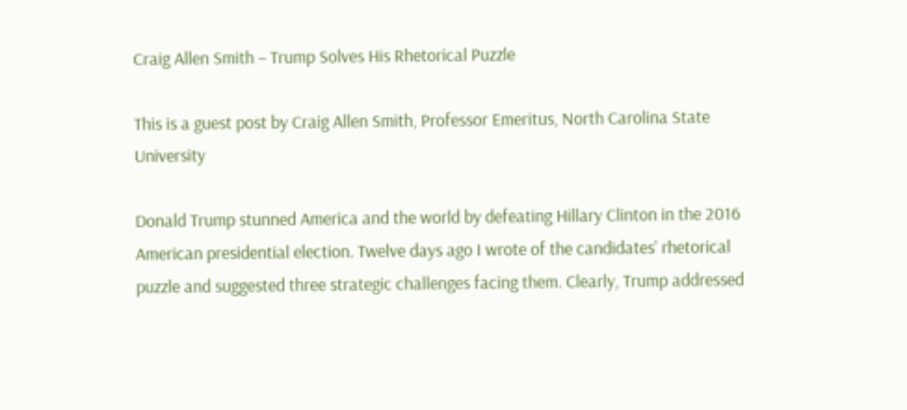Craig Allen Smith – Trump Solves His Rhetorical Puzzle

This is a guest post by Craig Allen Smith, Professor Emeritus, North Carolina State University

Donald Trump stunned America and the world by defeating Hillary Clinton in the 2016 American presidential election. Twelve days ago I wrote of the candidates’ rhetorical puzzle and suggested three strategic challenges facing them. Clearly, Trump addressed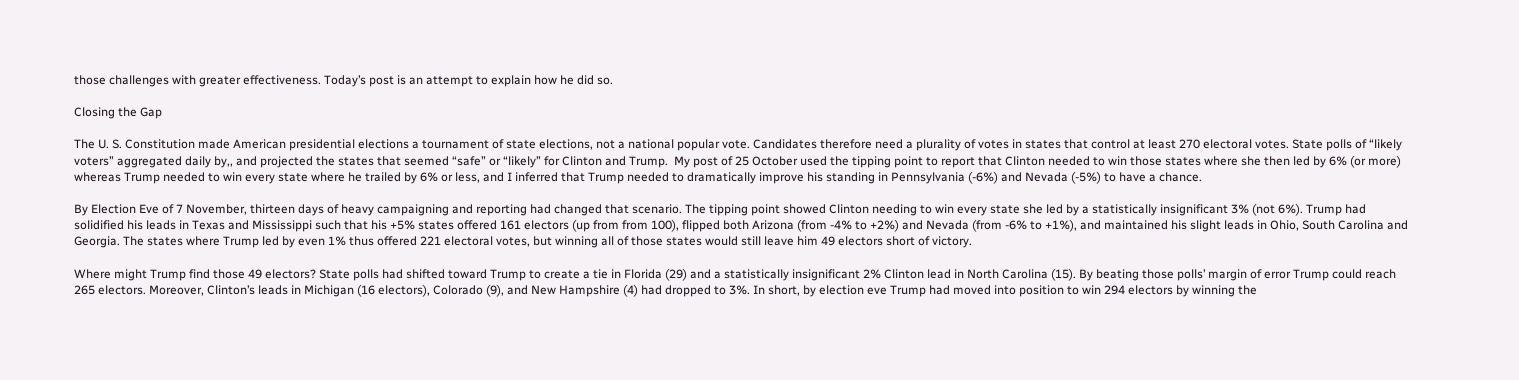those challenges with greater effectiveness. Today’s post is an attempt to explain how he did so.

Closing the Gap

The U. S. Constitution made American presidential elections a tournament of state elections, not a national popular vote. Candidates therefore need a plurality of votes in states that control at least 270 electoral votes. State polls of “likely voters” aggregated daily by,, and projected the states that seemed “safe” or “likely” for Clinton and Trump.  My post of 25 October used the tipping point to report that Clinton needed to win those states where she then led by 6% (or more) whereas Trump needed to win every state where he trailed by 6% or less, and I inferred that Trump needed to dramatically improve his standing in Pennsylvania (-6%) and Nevada (-5%) to have a chance.

By Election Eve of 7 November, thirteen days of heavy campaigning and reporting had changed that scenario. The tipping point showed Clinton needing to win every state she led by a statistically insignificant 3% (not 6%). Trump had solidified his leads in Texas and Mississippi such that his +5% states offered 161 electors (up from from 100), flipped both Arizona (from -4% to +2%) and Nevada (from -6% to +1%), and maintained his slight leads in Ohio, South Carolina and Georgia. The states where Trump led by even 1% thus offered 221 electoral votes, but winning all of those states would still leave him 49 electors short of victory.

Where might Trump find those 49 electors? State polls had shifted toward Trump to create a tie in Florida (29) and a statistically insignificant 2% Clinton lead in North Carolina (15). By beating those polls’ margin of error Trump could reach 265 electors. Moreover, Clinton’s leads in Michigan (16 electors), Colorado (9), and New Hampshire (4) had dropped to 3%. In short, by election eve Trump had moved into position to win 294 electors by winning the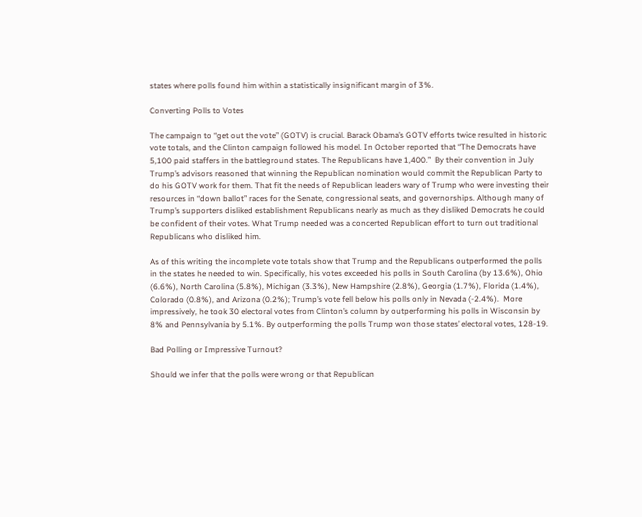states where polls found him within a statistically insignificant margin of 3%.

Converting Polls to Votes

The campaign to “get out the vote” (GOTV) is crucial. Barack Obama’s GOTV efforts twice resulted in historic vote totals, and the Clinton campaign followed his model. In October reported that “The Democrats have 5,100 paid staffers in the battleground states. The Republicans have 1,400.”  By their convention in July Trump’s advisors reasoned that winning the Republican nomination would commit the Republican Party to do his GOTV work for them. That fit the needs of Republican leaders wary of Trump who were investing their resources in “down ballot” races for the Senate, congressional seats, and governorships. Although many of Trump’s supporters disliked establishment Republicans nearly as much as they disliked Democrats he could be confident of their votes. What Trump needed was a concerted Republican effort to turn out traditional Republicans who disliked him.

As of this writing the incomplete vote totals show that Trump and the Republicans outperformed the polls in the states he needed to win. Specifically, his votes exceeded his polls in South Carolina (by 13.6%), Ohio (6.6%), North Carolina (5.8%), Michigan (3.3%), New Hampshire (2.8%), Georgia (1.7%), Florida (1.4%), Colorado (0.8%), and Arizona (0.2%); Trump’s vote fell below his polls only in Nevada (-2.4%).  More impressively, he took 30 electoral votes from Clinton’s column by outperforming his polls in Wisconsin by 8% and Pennsylvania by 5.1%. By outperforming the polls Trump won those states’ electoral votes, 128-19.

Bad Polling or Impressive Turnout?

Should we infer that the polls were wrong or that Republican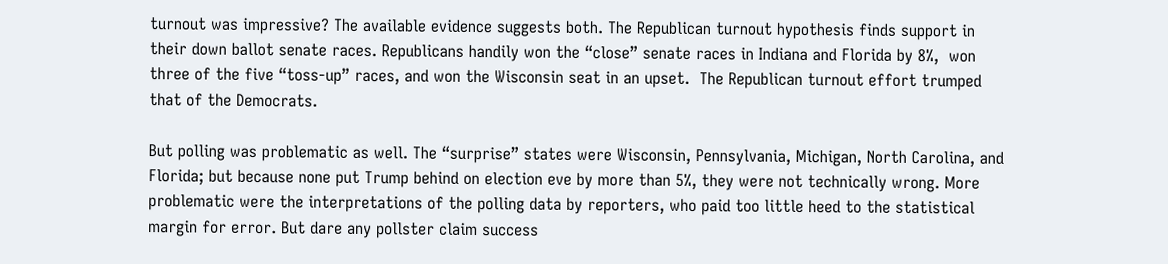turnout was impressive? The available evidence suggests both. The Republican turnout hypothesis finds support in their down ballot senate races. Republicans handily won the “close” senate races in Indiana and Florida by 8%,  won three of the five “toss-up” races, and won the Wisconsin seat in an upset.  The Republican turnout effort trumped that of the Democrats.

But polling was problematic as well. The “surprise” states were Wisconsin, Pennsylvania, Michigan, North Carolina, and Florida; but because none put Trump behind on election eve by more than 5%, they were not technically wrong. More problematic were the interpretations of the polling data by reporters, who paid too little heed to the statistical margin for error. But dare any pollster claim success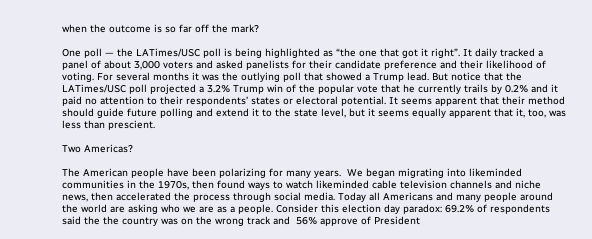when the outcome is so far off the mark?

One poll — the LATimes/USC poll is being highlighted as “the one that got it right”. It daily tracked a panel of about 3,000 voters and asked panelists for their candidate preference and their likelihood of voting. For several months it was the outlying poll that showed a Trump lead. But notice that the LATimes/USC poll projected a 3.2% Trump win of the popular vote that he currently trails by 0.2% and it paid no attention to their respondents’ states or electoral potential. It seems apparent that their method should guide future polling and extend it to the state level, but it seems equally apparent that it, too, was less than prescient.

Two Americas?

The American people have been polarizing for many years.  We began migrating into likeminded communities in the 1970s, then found ways to watch likeminded cable television channels and niche news, then accelerated the process through social media. Today all Americans and many people around the world are asking who we are as a people. Consider this election day paradox: 69.2% of respondents said the the country was on the wrong track and  56% approve of President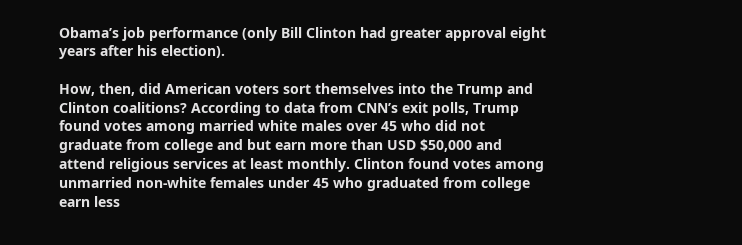Obama’s job performance (only Bill Clinton had greater approval eight years after his election).

How, then, did American voters sort themselves into the Trump and Clinton coalitions? According to data from CNN’s exit polls, Trump found votes among married white males over 45 who did not graduate from college and but earn more than USD $50,000 and attend religious services at least monthly. Clinton found votes among unmarried non-white females under 45 who graduated from college earn less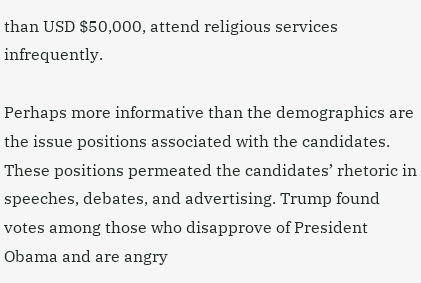than USD $50,000, attend religious services infrequently.

Perhaps more informative than the demographics are the issue positions associated with the candidates. These positions permeated the candidates’ rhetoric in speeches, debates, and advertising. Trump found votes among those who disapprove of President Obama and are angry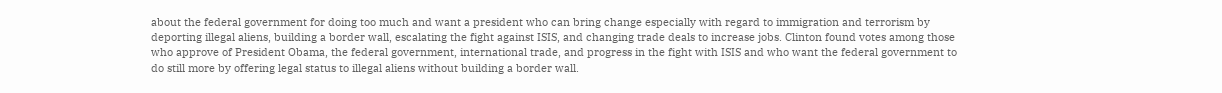about the federal government for doing too much and want a president who can bring change especially with regard to immigration and terrorism by deporting illegal aliens, building a border wall, escalating the fight against ISIS, and changing trade deals to increase jobs. Clinton found votes among those who approve of President Obama, the federal government, international trade, and progress in the fight with ISIS and who want the federal government to do still more by offering legal status to illegal aliens without building a border wall.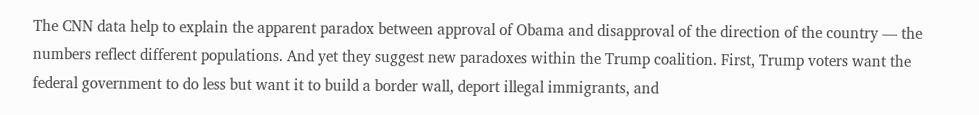The CNN data help to explain the apparent paradox between approval of Obama and disapproval of the direction of the country — the numbers reflect different populations. And yet they suggest new paradoxes within the Trump coalition. First, Trump voters want the federal government to do less but want it to build a border wall, deport illegal immigrants, and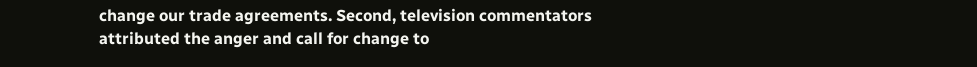change our trade agreements. Second, television commentators attributed the anger and call for change to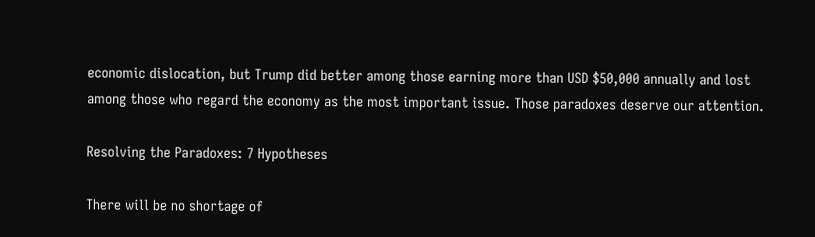economic dislocation, but Trump did better among those earning more than USD $50,000 annually and lost among those who regard the economy as the most important issue. Those paradoxes deserve our attention.

Resolving the Paradoxes: 7 Hypotheses

There will be no shortage of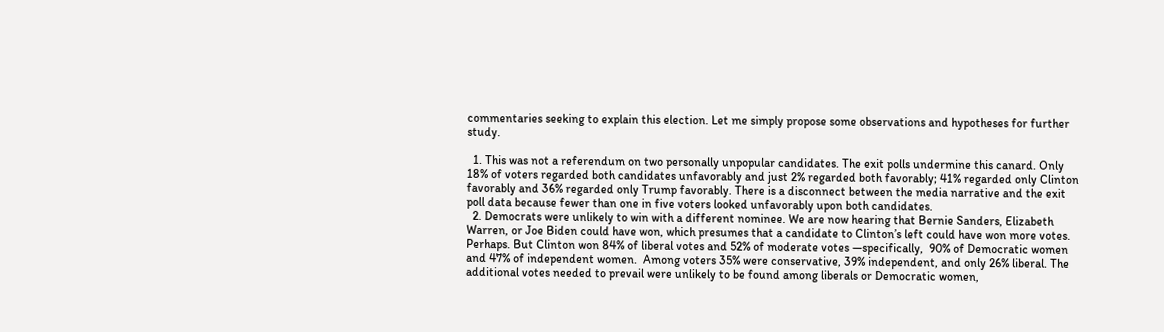commentaries seeking to explain this election. Let me simply propose some observations and hypotheses for further study.

  1. This was not a referendum on two personally unpopular candidates. The exit polls undermine this canard. Only 18% of voters regarded both candidates unfavorably and just 2% regarded both favorably; 41% regarded only Clinton favorably and 36% regarded only Trump favorably. There is a disconnect between the media narrative and the exit poll data because fewer than one in five voters looked unfavorably upon both candidates.
  2. Democrats were unlikely to win with a different nominee. We are now hearing that Bernie Sanders, Elizabeth Warren, or Joe Biden could have won, which presumes that a candidate to Clinton’s left could have won more votes. Perhaps. But Clinton won 84% of liberal votes and 52% of moderate votes —specifically,  90% of Democratic women and 47% of independent women.  Among voters 35% were conservative, 39% independent, and only 26% liberal. The additional votes needed to prevail were unlikely to be found among liberals or Democratic women,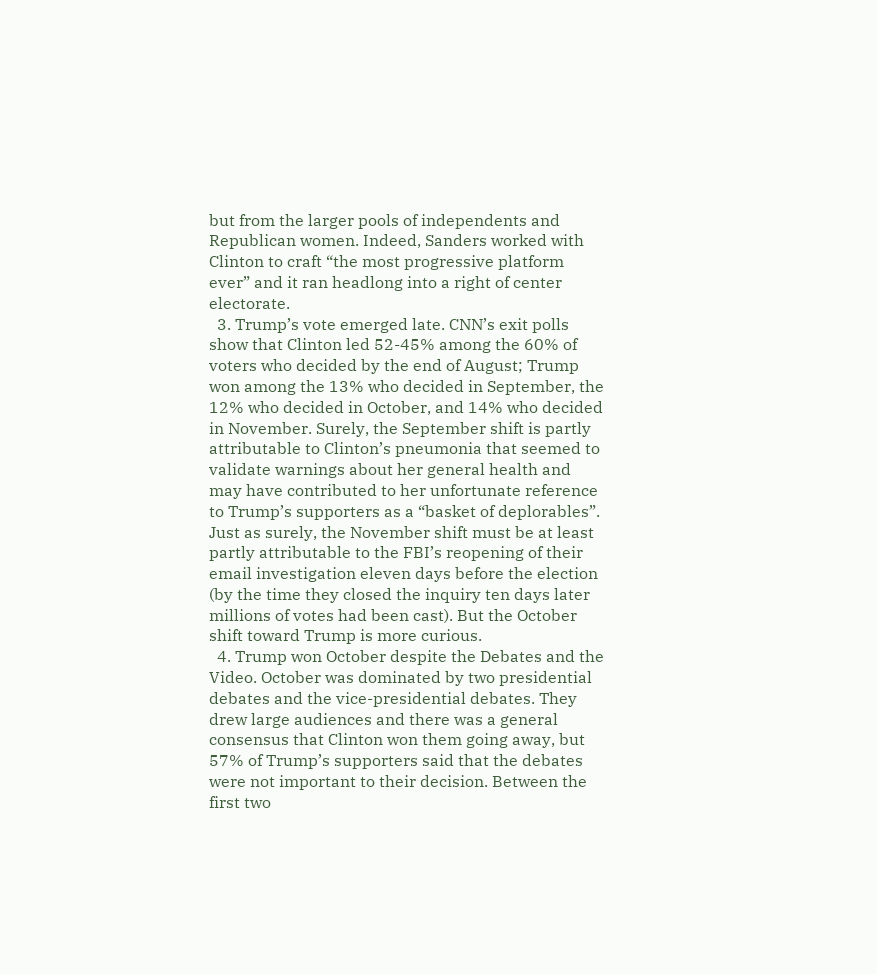but from the larger pools of independents and Republican women. Indeed, Sanders worked with Clinton to craft “the most progressive platform ever” and it ran headlong into a right of center electorate.
  3. Trump’s vote emerged late. CNN’s exit polls show that Clinton led 52-45% among the 60% of voters who decided by the end of August; Trump won among the 13% who decided in September, the 12% who decided in October, and 14% who decided in November. Surely, the September shift is partly attributable to Clinton’s pneumonia that seemed to validate warnings about her general health and may have contributed to her unfortunate reference to Trump’s supporters as a “basket of deplorables”.  Just as surely, the November shift must be at least partly attributable to the FBI’s reopening of their email investigation eleven days before the election (by the time they closed the inquiry ten days later millions of votes had been cast). But the October shift toward Trump is more curious.
  4. Trump won October despite the Debates and the Video. October was dominated by two presidential debates and the vice-presidential debates. They drew large audiences and there was a general consensus that Clinton won them going away, but 57% of Trump’s supporters said that the debates were not important to their decision. Between the first two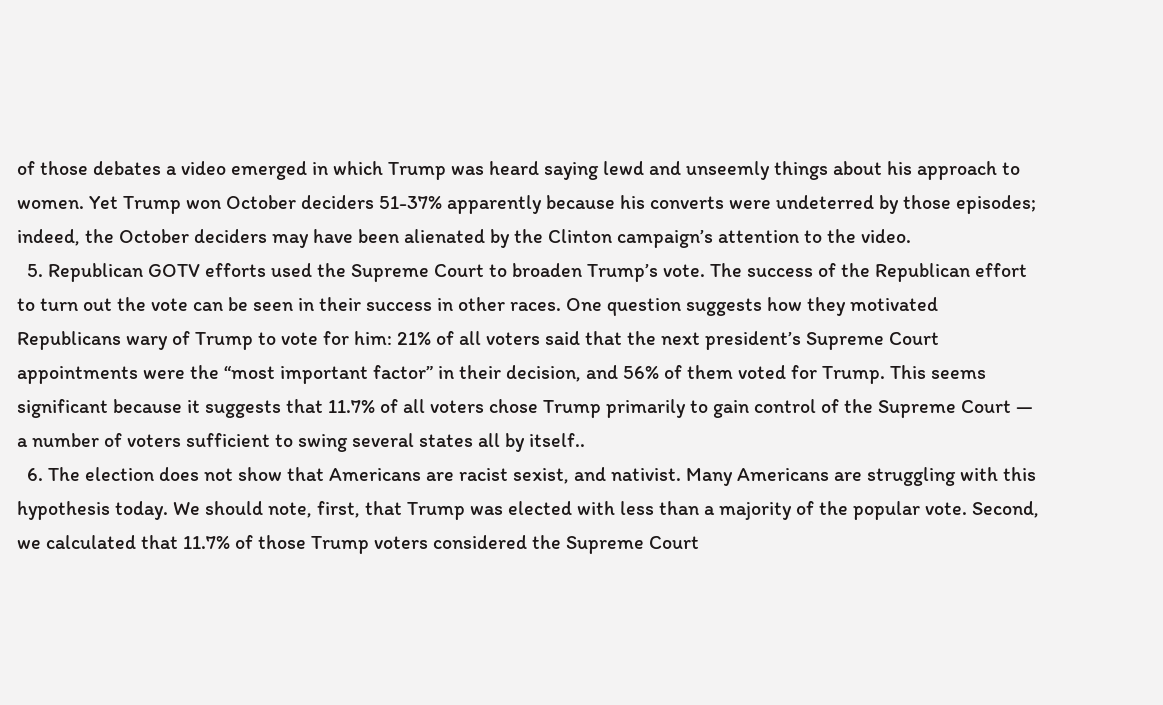of those debates a video emerged in which Trump was heard saying lewd and unseemly things about his approach to women. Yet Trump won October deciders 51-37% apparently because his converts were undeterred by those episodes; indeed, the October deciders may have been alienated by the Clinton campaign’s attention to the video.
  5. Republican GOTV efforts used the Supreme Court to broaden Trump’s vote. The success of the Republican effort to turn out the vote can be seen in their success in other races. One question suggests how they motivated Republicans wary of Trump to vote for him: 21% of all voters said that the next president’s Supreme Court appointments were the “most important factor” in their decision, and 56% of them voted for Trump. This seems significant because it suggests that 11.7% of all voters chose Trump primarily to gain control of the Supreme Court — a number of voters sufficient to swing several states all by itself..
  6. The election does not show that Americans are racist sexist, and nativist. Many Americans are struggling with this hypothesis today. We should note, first, that Trump was elected with less than a majority of the popular vote. Second, we calculated that 11.7% of those Trump voters considered the Supreme Court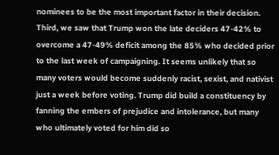nominees to be the most important factor in their decision. Third, we saw that Trump won the late deciders 47-42% to overcome a 47-49% deficit among the 85% who decided prior to the last week of campaigning. It seems unlikely that so many voters would become suddenly racist, sexist, and nativist just a week before voting. Trump did build a constituency by fanning the embers of prejudice and intolerance, but many who ultimately voted for him did so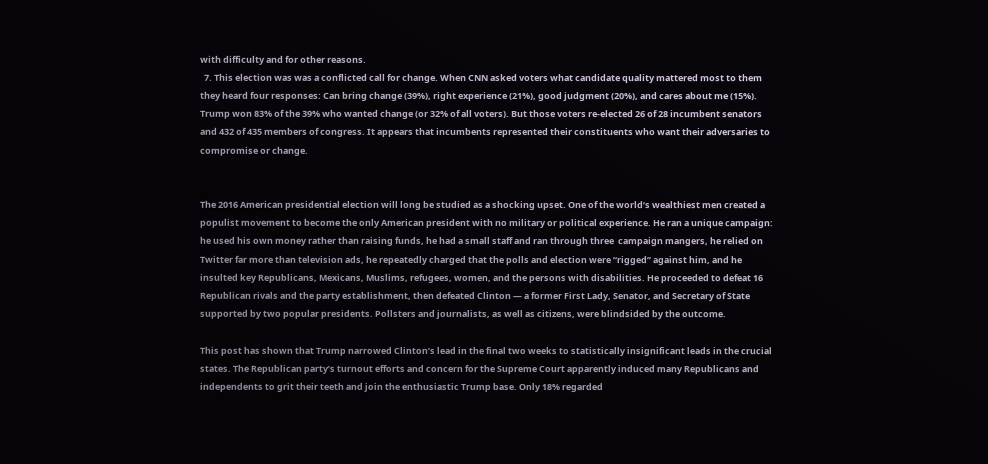with difficulty and for other reasons.
  7. This election was was a conflicted call for change. When CNN asked voters what candidate quality mattered most to them they heard four responses: Can bring change (39%), right experience (21%), good judgment (20%), and cares about me (15%). Trump won 83% of the 39% who wanted change (or 32% of all voters). But those voters re-elected 26 of 28 incumbent senators and 432 of 435 members of congress. It appears that incumbents represented their constituents who want their adversaries to compromise or change.


The 2016 American presidential election will long be studied as a shocking upset. One of the world’s wealthiest men created a populist movement to become the only American president with no military or political experience. He ran a unique campaign: he used his own money rather than raising funds, he had a small staff and ran through three  campaign mangers, he relied on Twitter far more than television ads, he repeatedly charged that the polls and election were “rigged” against him, and he insulted key Republicans, Mexicans, Muslims, refugees, women, and the persons with disabilities. He proceeded to defeat 16 Republican rivals and the party establishment, then defeated Clinton — a former First Lady, Senator, and Secretary of State supported by two popular presidents. Pollsters and journalists, as well as citizens, were blindsided by the outcome.

This post has shown that Trump narrowed Clinton’s lead in the final two weeks to statistically insignificant leads in the crucial states. The Republican party’s turnout efforts and concern for the Supreme Court apparently induced many Republicans and independents to grit their teeth and join the enthusiastic Trump base. Only 18% regarded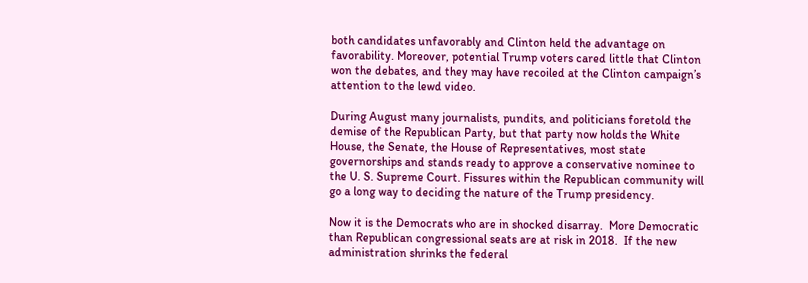both candidates unfavorably and Clinton held the advantage on favorability. Moreover, potential Trump voters cared little that Clinton won the debates, and they may have recoiled at the Clinton campaign’s attention to the lewd video.

During August many journalists, pundits, and politicians foretold the demise of the Republican Party, but that party now holds the White House, the Senate, the House of Representatives, most state governorships and stands ready to approve a conservative nominee to the U. S. Supreme Court. Fissures within the Republican community will go a long way to deciding the nature of the Trump presidency.

Now it is the Democrats who are in shocked disarray.  More Democratic than Republican congressional seats are at risk in 2018.  If the new administration shrinks the federal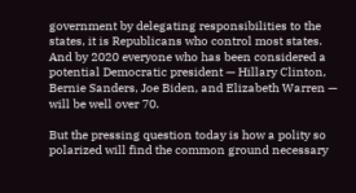government by delegating responsibilities to the states, it is Republicans who control most states. And by 2020 everyone who has been considered a potential Democratic president — Hillary Clinton, Bernie Sanders, Joe Biden, and Elizabeth Warren — will be well over 70.

But the pressing question today is how a polity so polarized will find the common ground necessary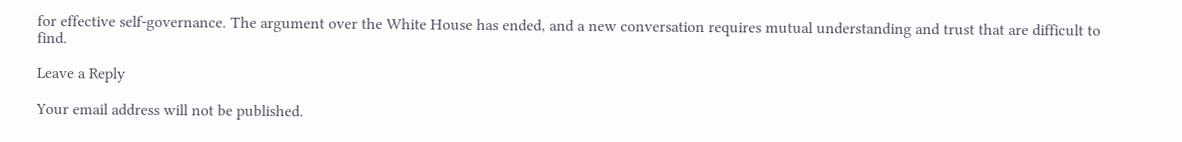for effective self-governance. The argument over the White House has ended, and a new conversation requires mutual understanding and trust that are difficult to find.

Leave a Reply

Your email address will not be published.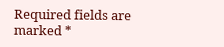Required fields are marked *